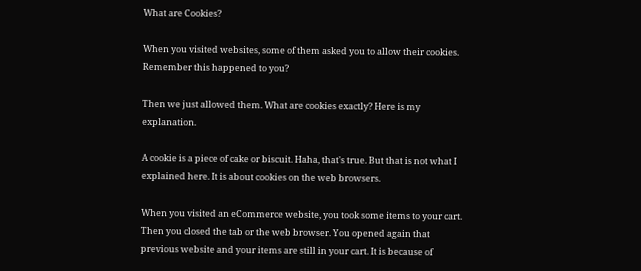What are Cookies?

When you visited websites, some of them asked you to allow their cookies. Remember this happened to you?

Then we just allowed them. What are cookies exactly? Here is my explanation.

A cookie is a piece of cake or biscuit. Haha, that's true. But that is not what I explained here. It is about cookies on the web browsers.

When you visited an eCommerce website, you took some items to your cart. Then you closed the tab or the web browser. You opened again that previous website and your items are still in your cart. It is because of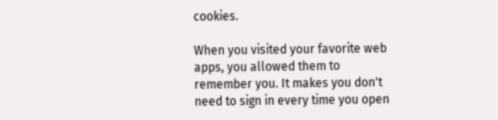cookies.

When you visited your favorite web apps, you allowed them to remember you. It makes you don't need to sign in every time you open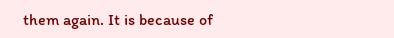them again. It is because of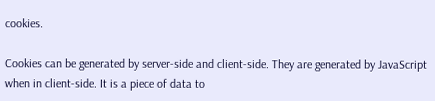cookies.

Cookies can be generated by server-side and client-side. They are generated by JavaScript when in client-side. It is a piece of data to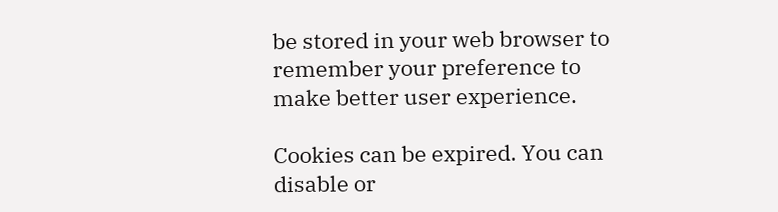be stored in your web browser to remember your preference to make better user experience.

Cookies can be expired. You can disable or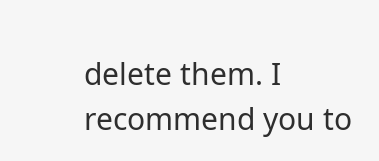delete them. I recommend you to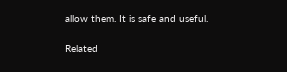allow them. It is safe and useful.

Related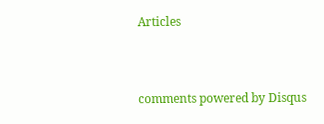Articles


comments powered by Disqus